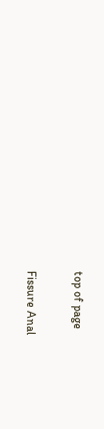top of page

Fissure Anal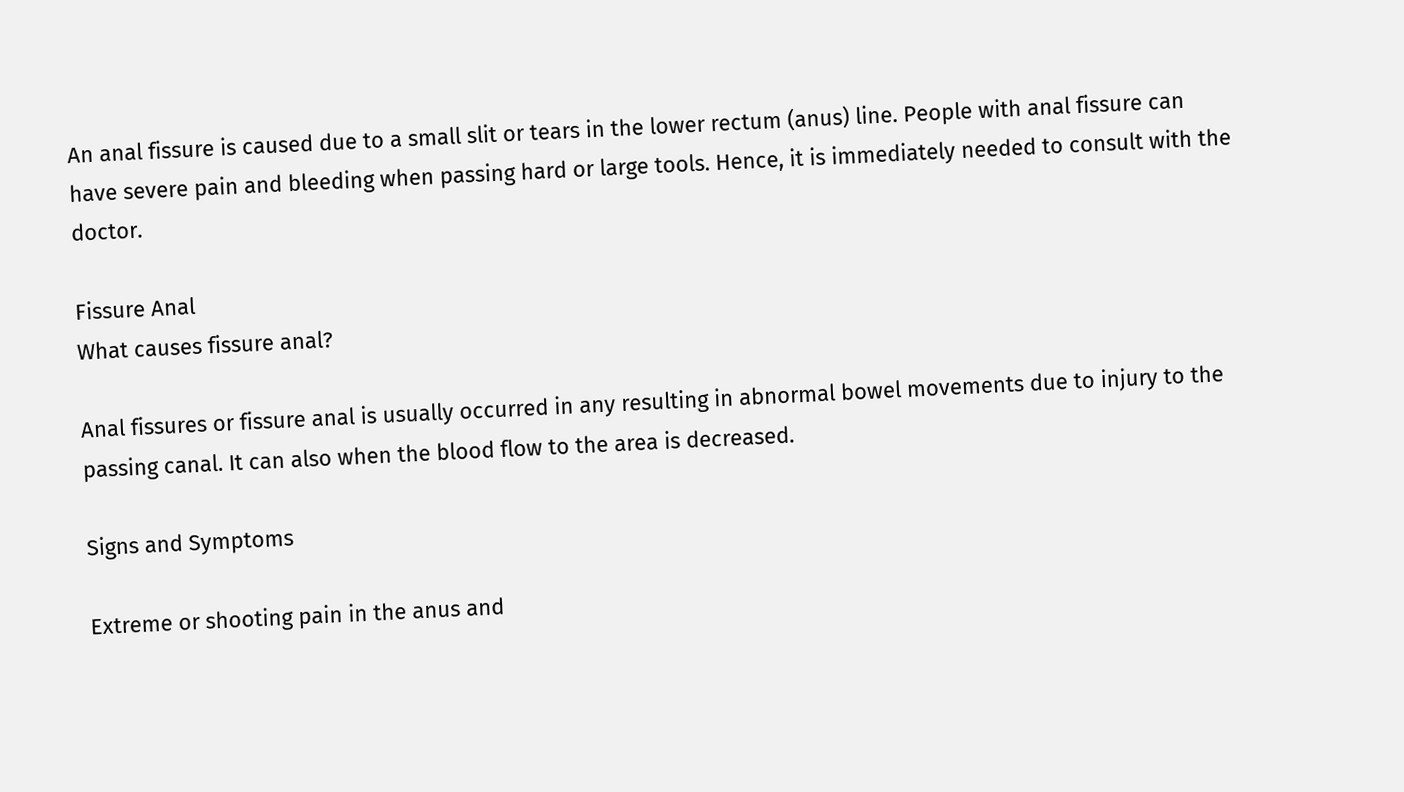An anal fissure is caused due to a small slit or tears in the lower rectum (anus) line. People with anal fissure can have severe pain and bleeding when passing hard or large tools. Hence, it is immediately needed to consult with the doctor.

Fissure Anal
What causes fissure anal?

Anal fissures or fissure anal is usually occurred in any resulting in abnormal bowel movements due to injury to the passing canal. It can also when the blood flow to the area is decreased.

Signs and Symptoms

Extreme or shooting pain in the anus and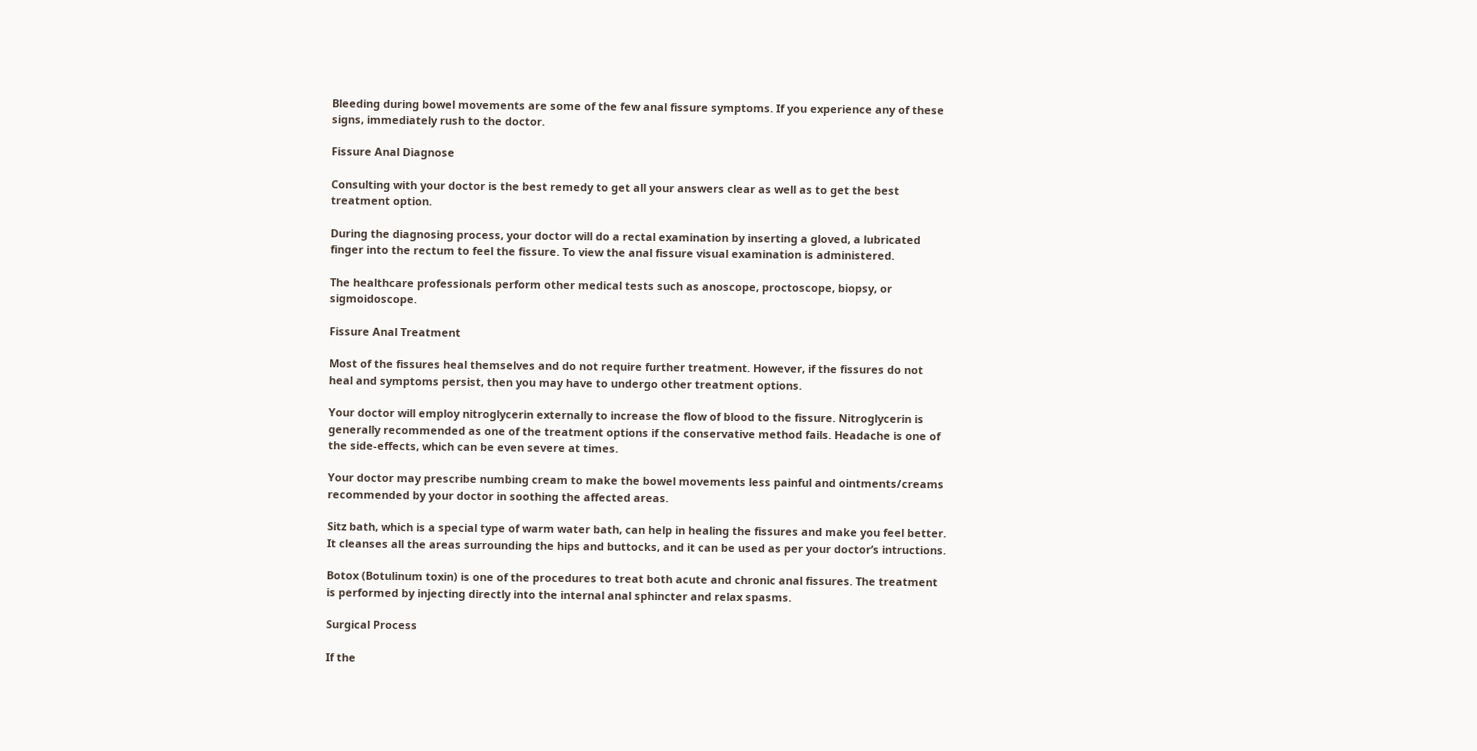Bleeding during bowel movements are some of the few anal fissure symptoms. If you experience any of these signs, immediately rush to the doctor.

Fissure Anal Diagnose

Consulting with your doctor is the best remedy to get all your answers clear as well as to get the best treatment option.

During the diagnosing process, your doctor will do a rectal examination by inserting a gloved, a lubricated finger into the rectum to feel the fissure. To view the anal fissure visual examination is administered.

The healthcare professionals perform other medical tests such as anoscope, proctoscope, biopsy, or sigmoidoscope.

Fissure Anal Treatment

Most of the fissures heal themselves and do not require further treatment. However, if the fissures do not heal and symptoms persist, then you may have to undergo other treatment options.

Your doctor will employ nitroglycerin externally to increase the flow of blood to the fissure. Nitroglycerin is generally recommended as one of the treatment options if the conservative method fails. Headache is one of the side-effects, which can be even severe at times.

Your doctor may prescribe numbing cream to make the bowel movements less painful and ointments/creams recommended by your doctor in soothing the affected areas.

Sitz bath, which is a special type of warm water bath, can help in healing the fissures and make you feel better. It cleanses all the areas surrounding the hips and buttocks, and it can be used as per your doctor’s intructions.

Botox (Botulinum toxin) is one of the procedures to treat both acute and chronic anal fissures. The treatment is performed by injecting directly into the internal anal sphincter and relax spasms.

Surgical Process

If the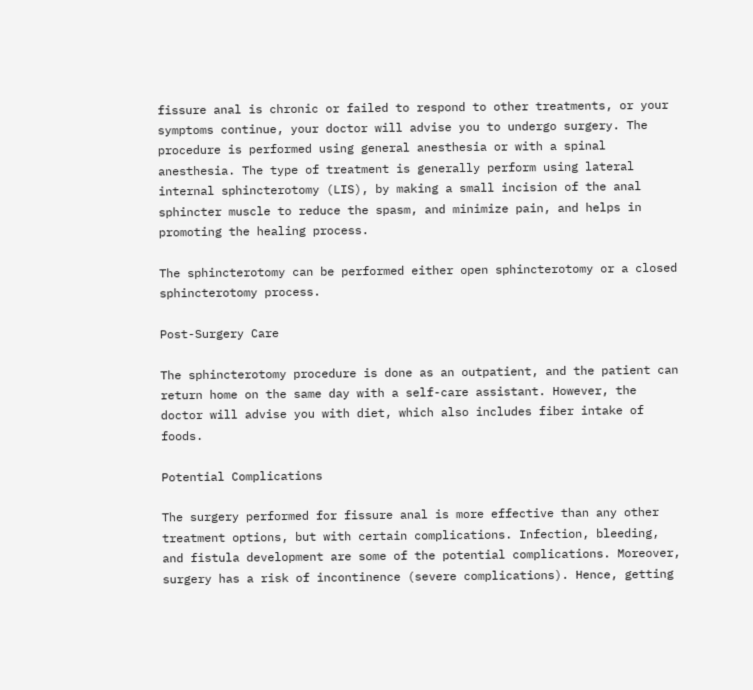fissure anal is chronic or failed to respond to other treatments, or your symptoms continue, your doctor will advise you to undergo surgery. The procedure is performed using general anesthesia or with a spinal anesthesia. The type of treatment is generally perform using lateral internal sphincterotomy (LIS), by making a small incision of the anal sphincter muscle to reduce the spasm, and minimize pain, and helps in promoting the healing process.

The sphincterotomy can be performed either open sphincterotomy or a closed sphincterotomy process.

Post-Surgery Care

The sphincterotomy procedure is done as an outpatient, and the patient can return home on the same day with a self-care assistant. However, the doctor will advise you with diet, which also includes fiber intake of foods.

Potential Complications

The surgery performed for fissure anal is more effective than any other treatment options, but with certain complications. Infection, bleeding, and fistula development are some of the potential complications. Moreover, surgery has a risk of incontinence (severe complications). Hence, getting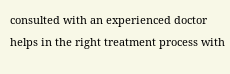consulted with an experienced doctor helps in the right treatment process with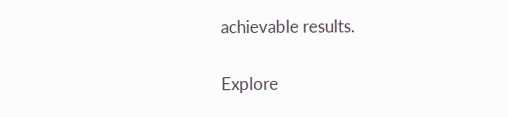achievable results.

Explore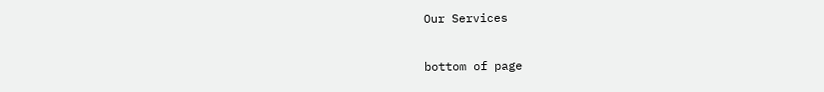Our Services

bottom of page